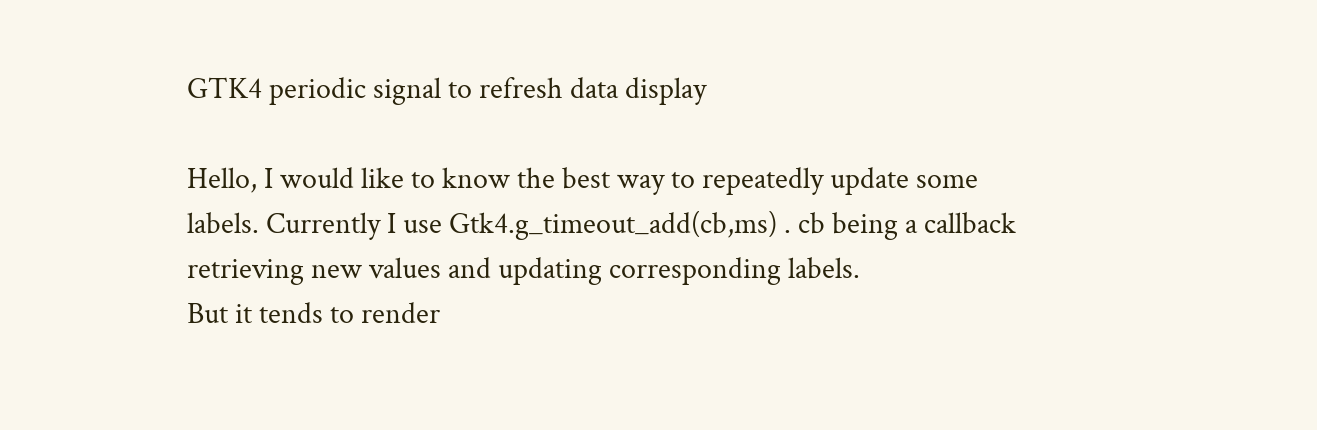GTK4 periodic signal to refresh data display

Hello, I would like to know the best way to repeatedly update some labels. Currently I use Gtk4.g_timeout_add(cb,ms) . cb being a callback retrieving new values and updating corresponding labels.
But it tends to render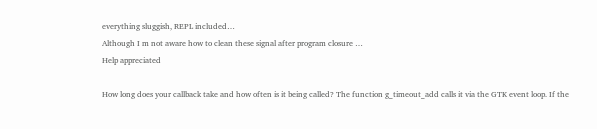everything sluggish, REPL included…
Although I m not aware how to clean these signal after program closure …
Help appreciated

How long does your callback take and how often is it being called? The function g_timeout_add calls it via the GTK event loop. If the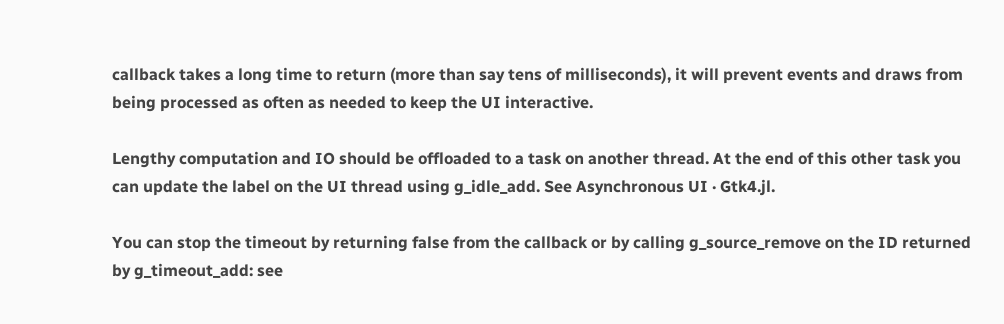callback takes a long time to return (more than say tens of milliseconds), it will prevent events and draws from being processed as often as needed to keep the UI interactive.

Lengthy computation and IO should be offloaded to a task on another thread. At the end of this other task you can update the label on the UI thread using g_idle_add. See Asynchronous UI · Gtk4.jl.

You can stop the timeout by returning false from the callback or by calling g_source_remove on the ID returned by g_timeout_add: see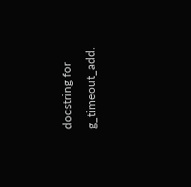docstring for g_timeout_add.